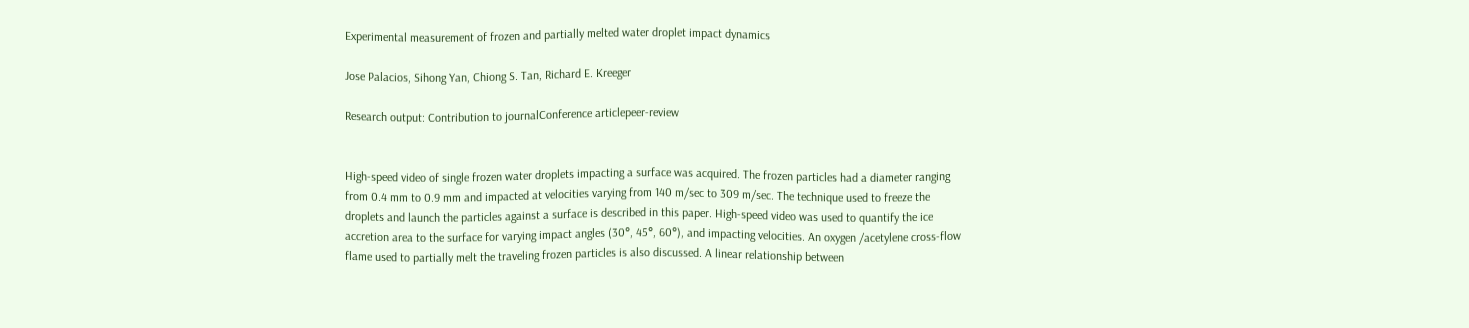Experimental measurement of frozen and partially melted water droplet impact dynamics

Jose Palacios, Sihong Yan, Chiong S. Tan, Richard E. Kreeger

Research output: Contribution to journalConference articlepeer-review


High-speed video of single frozen water droplets impacting a surface was acquired. The frozen particles had a diameter ranging from 0.4 mm to 0.9 mm and impacted at velocities varying from 140 m/sec to 309 m/sec. The technique used to freeze the droplets and launch the particles against a surface is described in this paper. High-speed video was used to quantify the ice accretion area to the surface for varying impact angles (30°, 45°, 60°), and impacting velocities. An oxygen /acetylene cross-flow flame used to partially melt the traveling frozen particles is also discussed. A linear relationship between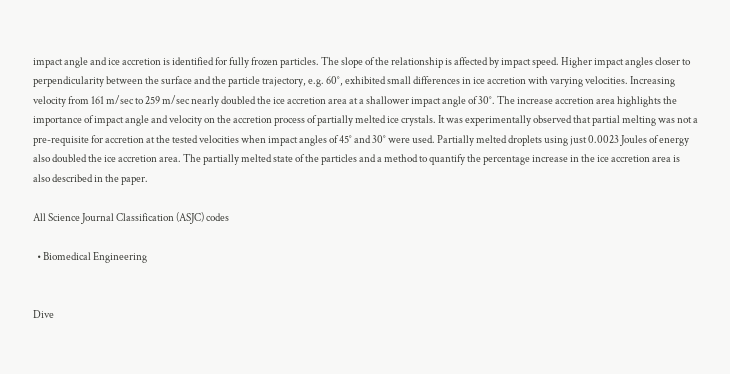impact angle and ice accretion is identified for fully frozen particles. The slope of the relationship is affected by impact speed. Higher impact angles closer to perpendicularity between the surface and the particle trajectory, e.g. 60°, exhibited small differences in ice accretion with varying velocities. Increasing velocity from 161 m/sec to 259 m/sec nearly doubled the ice accretion area at a shallower impact angle of 30°. The increase accretion area highlights the importance of impact angle and velocity on the accretion process of partially melted ice crystals. It was experimentally observed that partial melting was not a pre-requisite for accretion at the tested velocities when impact angles of 45° and 30° were used. Partially melted droplets using just 0.0023 Joules of energy also doubled the ice accretion area. The partially melted state of the particles and a method to quantify the percentage increase in the ice accretion area is also described in the paper.

All Science Journal Classification (ASJC) codes

  • Biomedical Engineering


Dive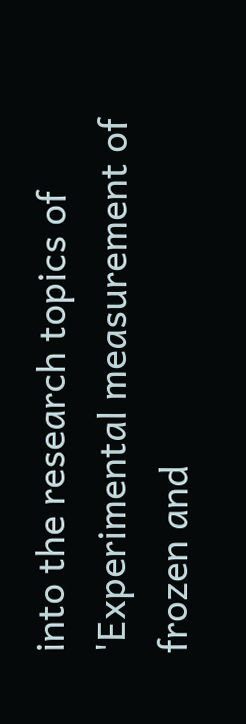into the research topics of 'Experimental measurement of frozen and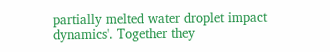partially melted water droplet impact dynamics'. Together they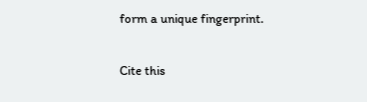form a unique fingerprint.

Cite this